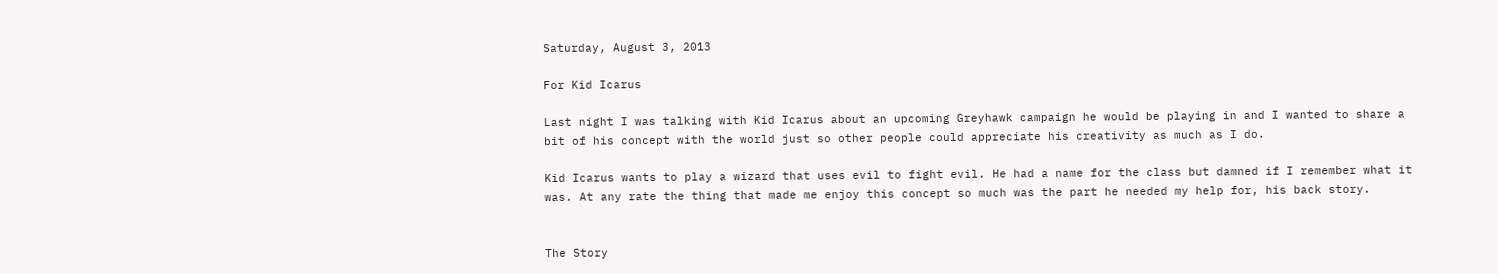Saturday, August 3, 2013

For Kid Icarus

Last night I was talking with Kid Icarus about an upcoming Greyhawk campaign he would be playing in and I wanted to share a bit of his concept with the world just so other people could appreciate his creativity as much as I do.

Kid Icarus wants to play a wizard that uses evil to fight evil. He had a name for the class but damned if I remember what it was. At any rate the thing that made me enjoy this concept so much was the part he needed my help for, his back story.


The Story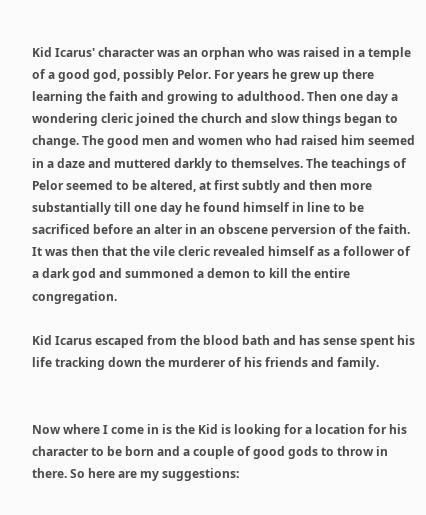Kid Icarus' character was an orphan who was raised in a temple of a good god, possibly Pelor. For years he grew up there learning the faith and growing to adulthood. Then one day a wondering cleric joined the church and slow things began to change. The good men and women who had raised him seemed in a daze and muttered darkly to themselves. The teachings of Pelor seemed to be altered, at first subtly and then more substantially till one day he found himself in line to be sacrificed before an alter in an obscene perversion of the faith. It was then that the vile cleric revealed himself as a follower of a dark god and summoned a demon to kill the entire congregation.

Kid Icarus escaped from the blood bath and has sense spent his life tracking down the murderer of his friends and family.


Now where I come in is the Kid is looking for a location for his character to be born and a couple of good gods to throw in there. So here are my suggestions: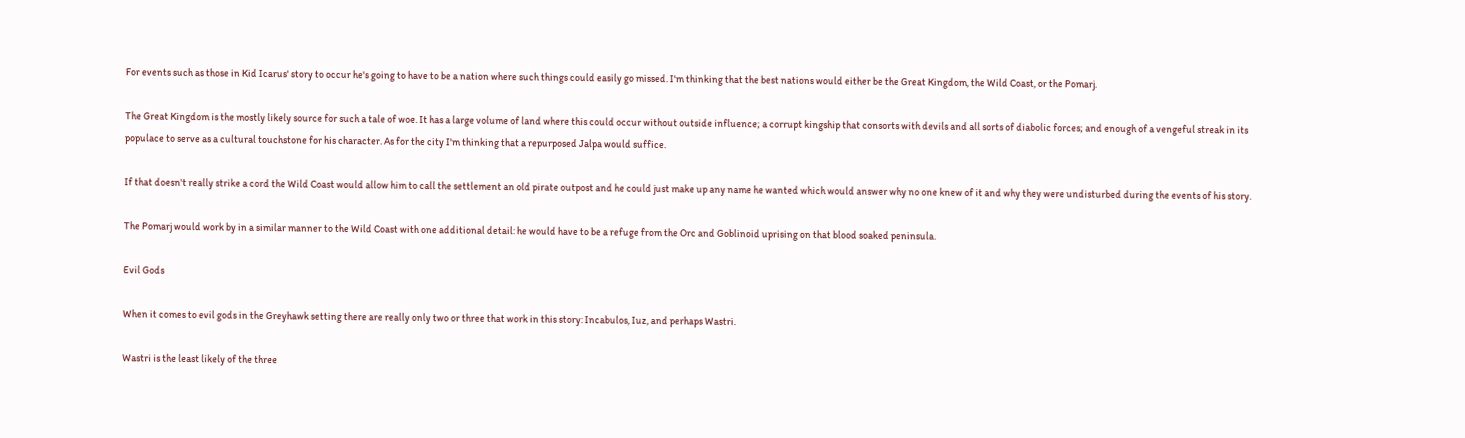For events such as those in Kid Icarus' story to occur he's going to have to be a nation where such things could easily go missed. I'm thinking that the best nations would either be the Great Kingdom, the Wild Coast, or the Pomarj.

The Great Kingdom is the mostly likely source for such a tale of woe. It has a large volume of land where this could occur without outside influence; a corrupt kingship that consorts with devils and all sorts of diabolic forces; and enough of a vengeful streak in its populace to serve as a cultural touchstone for his character. As for the city I'm thinking that a repurposed Jalpa would suffice.

If that doesn't really strike a cord the Wild Coast would allow him to call the settlement an old pirate outpost and he could just make up any name he wanted which would answer why no one knew of it and why they were undisturbed during the events of his story.

The Pomarj would work by in a similar manner to the Wild Coast with one additional detail: he would have to be a refuge from the Orc and Goblinoid uprising on that blood soaked peninsula.

Evil Gods

When it comes to evil gods in the Greyhawk setting there are really only two or three that work in this story: Incabulos, Iuz, and perhaps Wastri.

Wastri is the least likely of the three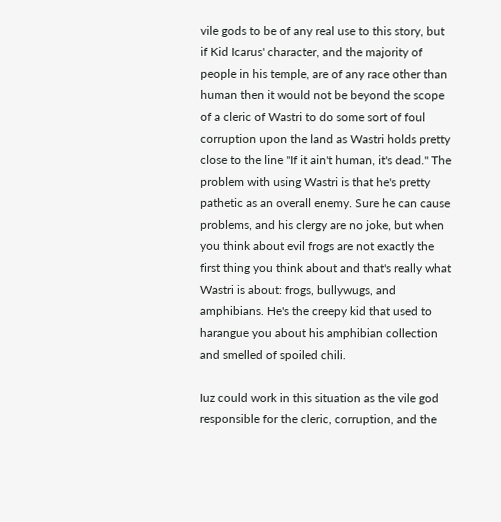vile gods to be of any real use to this story, but if Kid Icarus' character, and the majority of people in his temple, are of any race other than human then it would not be beyond the scope of a cleric of Wastri to do some sort of foul corruption upon the land as Wastri holds pretty close to the line "If it ain't human, it's dead." The problem with using Wastri is that he's pretty pathetic as an overall enemy. Sure he can cause problems, and his clergy are no joke, but when you think about evil frogs are not exactly the first thing you think about and that's really what Wastri is about: frogs, bullywugs, and amphibians. He's the creepy kid that used to harangue you about his amphibian collection and smelled of spoiled chili.

Iuz could work in this situation as the vile god responsible for the cleric, corruption, and the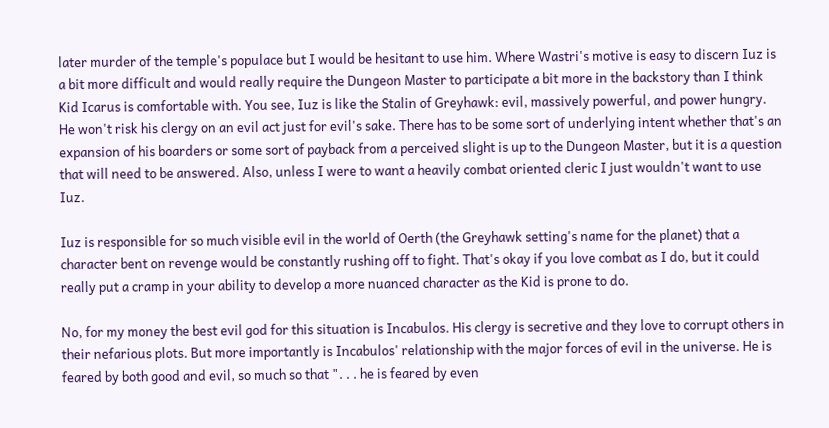later murder of the temple's populace but I would be hesitant to use him. Where Wastri's motive is easy to discern Iuz is a bit more difficult and would really require the Dungeon Master to participate a bit more in the backstory than I think Kid Icarus is comfortable with. You see, Iuz is like the Stalin of Greyhawk: evil, massively powerful, and power hungry. He won't risk his clergy on an evil act just for evil's sake. There has to be some sort of underlying intent whether that's an expansion of his boarders or some sort of payback from a perceived slight is up to the Dungeon Master, but it is a question that will need to be answered. Also, unless I were to want a heavily combat oriented cleric I just wouldn't want to use Iuz.

Iuz is responsible for so much visible evil in the world of Oerth (the Greyhawk setting's name for the planet) that a character bent on revenge would be constantly rushing off to fight. That's okay if you love combat as I do, but it could really put a cramp in your ability to develop a more nuanced character as the Kid is prone to do.

No, for my money the best evil god for this situation is Incabulos. His clergy is secretive and they love to corrupt others in their nefarious plots. But more importantly is Incabulos' relationship with the major forces of evil in the universe. He is feared by both good and evil, so much so that ". . . he is feared by even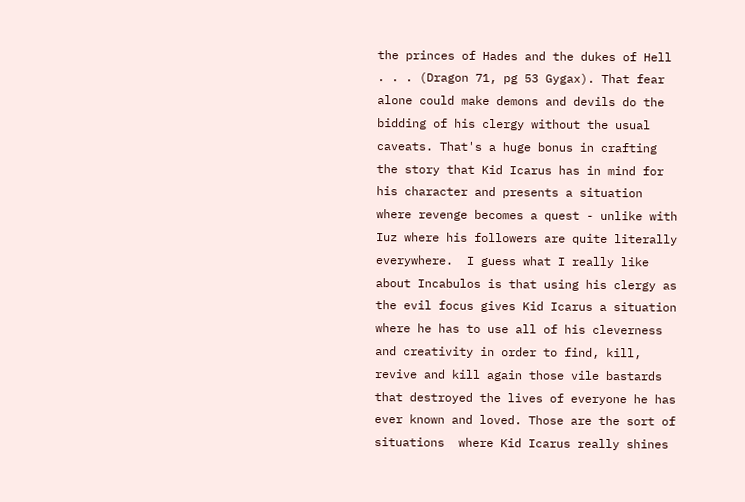the princes of Hades and the dukes of Hell . . . (Dragon 71, pg 53 Gygax). That fear alone could make demons and devils do the bidding of his clergy without the usual caveats. That's a huge bonus in crafting the story that Kid Icarus has in mind for his character and presents a situation where revenge becomes a quest - unlike with Iuz where his followers are quite literally everywhere.  I guess what I really like about Incabulos is that using his clergy as the evil focus gives Kid Icarus a situation where he has to use all of his cleverness and creativity in order to find, kill, revive and kill again those vile bastards that destroyed the lives of everyone he has ever known and loved. Those are the sort of situations  where Kid Icarus really shines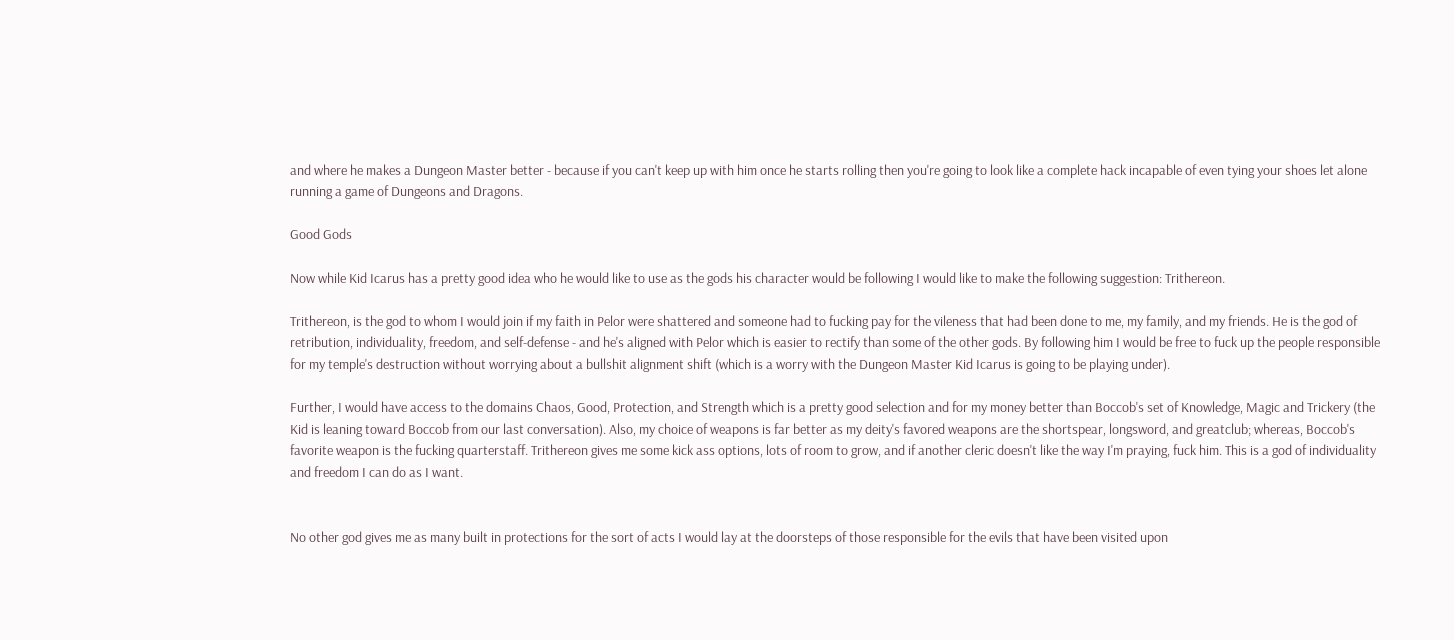and where he makes a Dungeon Master better - because if you can't keep up with him once he starts rolling then you're going to look like a complete hack incapable of even tying your shoes let alone running a game of Dungeons and Dragons.

Good Gods

Now while Kid Icarus has a pretty good idea who he would like to use as the gods his character would be following I would like to make the following suggestion: Trithereon.

Trithereon, is the god to whom I would join if my faith in Pelor were shattered and someone had to fucking pay for the vileness that had been done to me, my family, and my friends. He is the god of retribution, individuality, freedom, and self-defense - and he's aligned with Pelor which is easier to rectify than some of the other gods. By following him I would be free to fuck up the people responsible for my temple's destruction without worrying about a bullshit alignment shift (which is a worry with the Dungeon Master Kid Icarus is going to be playing under).

Further, I would have access to the domains Chaos, Good, Protection, and Strength which is a pretty good selection and for my money better than Boccob's set of Knowledge, Magic and Trickery (the Kid is leaning toward Boccob from our last conversation). Also, my choice of weapons is far better as my deity's favored weapons are the shortspear, longsword, and greatclub; whereas, Boccob's favorite weapon is the fucking quarterstaff. Trithereon gives me some kick ass options, lots of room to grow, and if another cleric doesn't like the way I'm praying, fuck him. This is a god of individuality and freedom I can do as I want.


No other god gives me as many built in protections for the sort of acts I would lay at the doorsteps of those responsible for the evils that have been visited upon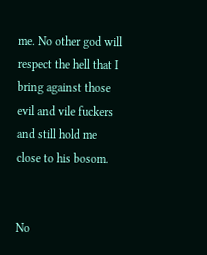me. No other god will respect the hell that I bring against those evil and vile fuckers and still hold me close to his bosom.


No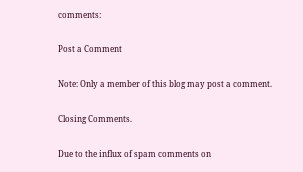comments:

Post a Comment

Note: Only a member of this blog may post a comment.

Closing Comments.

Due to the influx of spam comments on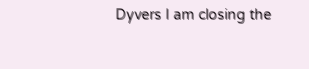Dyvers I am closing the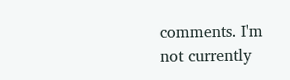comments. I'm not currently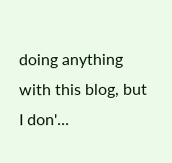doing anything with this blog, but I don'...